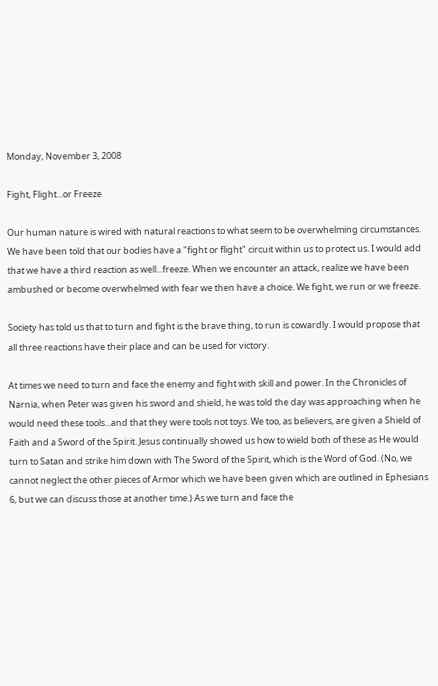Monday, November 3, 2008

Fight, Flight...or Freeze

Our human nature is wired with natural reactions to what seem to be overwhelming circumstances. We have been told that our bodies have a "fight or flight" circuit within us to protect us. I would add that we have a third reaction as well...freeze. When we encounter an attack, realize we have been ambushed or become overwhelmed with fear we then have a choice. We fight, we run or we freeze.

Society has told us that to turn and fight is the brave thing, to run is cowardly. I would propose that all three reactions have their place and can be used for victory.

At times we need to turn and face the enemy and fight with skill and power. In the Chronicles of Narnia, when Peter was given his sword and shield, he was told the day was approaching when he would need these tools...and that they were tools not toys. We too, as believers, are given a Shield of Faith and a Sword of the Spirit. Jesus continually showed us how to wield both of these as He would turn to Satan and strike him down with The Sword of the Spirit, which is the Word of God. (No, we cannot neglect the other pieces of Armor which we have been given which are outlined in Ephesians 6, but we can discuss those at another time.) As we turn and face the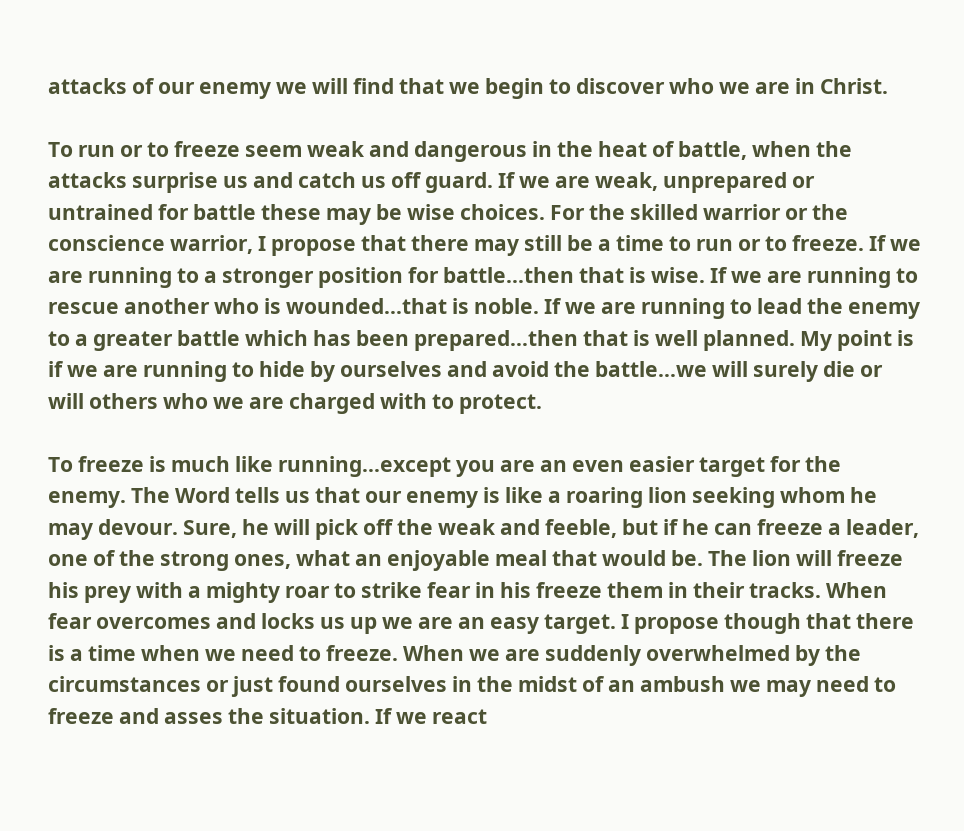attacks of our enemy we will find that we begin to discover who we are in Christ.

To run or to freeze seem weak and dangerous in the heat of battle, when the attacks surprise us and catch us off guard. If we are weak, unprepared or untrained for battle these may be wise choices. For the skilled warrior or the conscience warrior, I propose that there may still be a time to run or to freeze. If we are running to a stronger position for battle...then that is wise. If we are running to rescue another who is wounded...that is noble. If we are running to lead the enemy to a greater battle which has been prepared...then that is well planned. My point is if we are running to hide by ourselves and avoid the battle...we will surely die or will others who we are charged with to protect.

To freeze is much like running...except you are an even easier target for the enemy. The Word tells us that our enemy is like a roaring lion seeking whom he may devour. Sure, he will pick off the weak and feeble, but if he can freeze a leader, one of the strong ones, what an enjoyable meal that would be. The lion will freeze his prey with a mighty roar to strike fear in his freeze them in their tracks. When fear overcomes and locks us up we are an easy target. I propose though that there is a time when we need to freeze. When we are suddenly overwhelmed by the circumstances or just found ourselves in the midst of an ambush we may need to freeze and asses the situation. If we react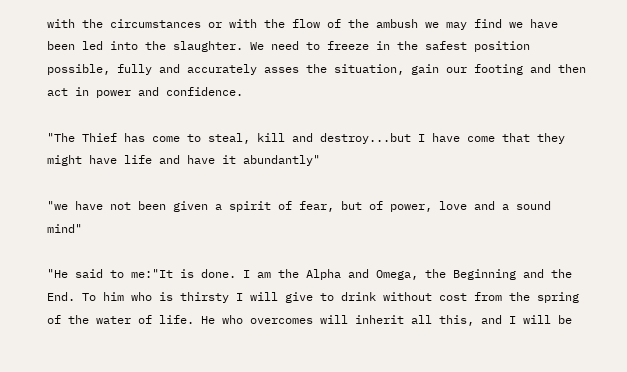with the circumstances or with the flow of the ambush we may find we have been led into the slaughter. We need to freeze in the safest position possible, fully and accurately asses the situation, gain our footing and then act in power and confidence.

"The Thief has come to steal, kill and destroy...but I have come that they might have life and have it abundantly"

"we have not been given a spirit of fear, but of power, love and a sound mind"

"He said to me:"It is done. I am the Alpha and Omega, the Beginning and the End. To him who is thirsty I will give to drink without cost from the spring of the water of life. He who overcomes will inherit all this, and I will be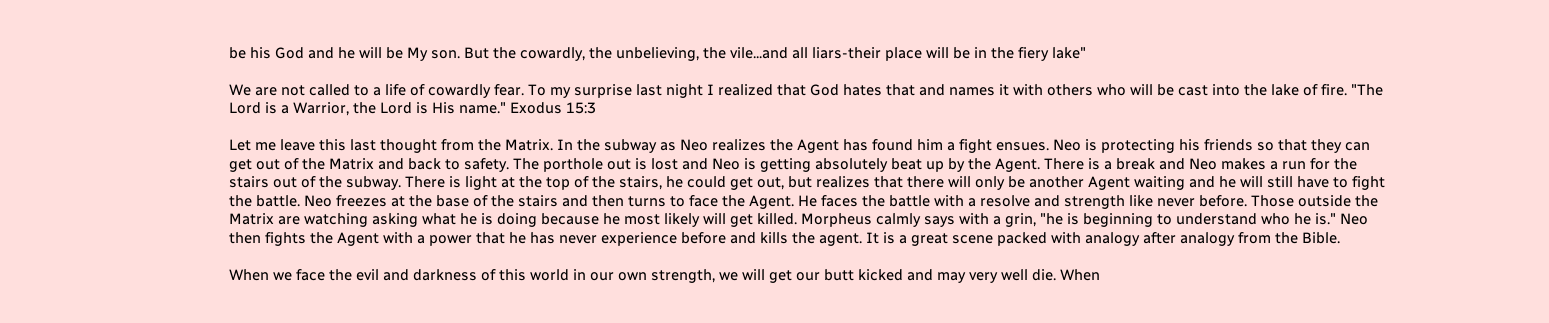be his God and he will be My son. But the cowardly, the unbelieving, the vile...and all liars-their place will be in the fiery lake"

We are not called to a life of cowardly fear. To my surprise last night I realized that God hates that and names it with others who will be cast into the lake of fire. "The Lord is a Warrior, the Lord is His name." Exodus 15:3

Let me leave this last thought from the Matrix. In the subway as Neo realizes the Agent has found him a fight ensues. Neo is protecting his friends so that they can get out of the Matrix and back to safety. The porthole out is lost and Neo is getting absolutely beat up by the Agent. There is a break and Neo makes a run for the stairs out of the subway. There is light at the top of the stairs, he could get out, but realizes that there will only be another Agent waiting and he will still have to fight the battle. Neo freezes at the base of the stairs and then turns to face the Agent. He faces the battle with a resolve and strength like never before. Those outside the Matrix are watching asking what he is doing because he most likely will get killed. Morpheus calmly says with a grin, "he is beginning to understand who he is." Neo then fights the Agent with a power that he has never experience before and kills the agent. It is a great scene packed with analogy after analogy from the Bible.

When we face the evil and darkness of this world in our own strength, we will get our butt kicked and may very well die. When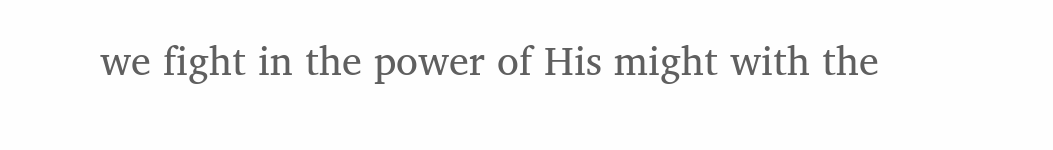we fight in the power of His might with the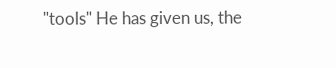"tools" He has given us, the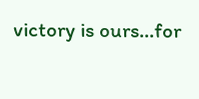victory is ours...for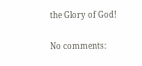the Glory of God!

No comments: